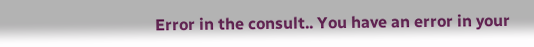Error in the consult.. You have an error in your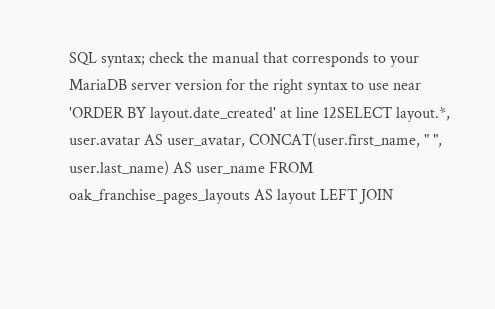SQL syntax; check the manual that corresponds to your MariaDB server version for the right syntax to use near 'ORDER BY layout.date_created' at line 12SELECT layout.*, user.avatar AS user_avatar, CONCAT(user.first_name, " ", user.last_name) AS user_name FROM oak_franchise_pages_layouts AS layout LEFT JOIN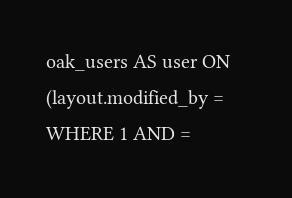oak_users AS user ON (layout.modified_by = WHERE 1 AND =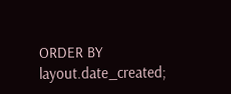ORDER BY layout.date_created;